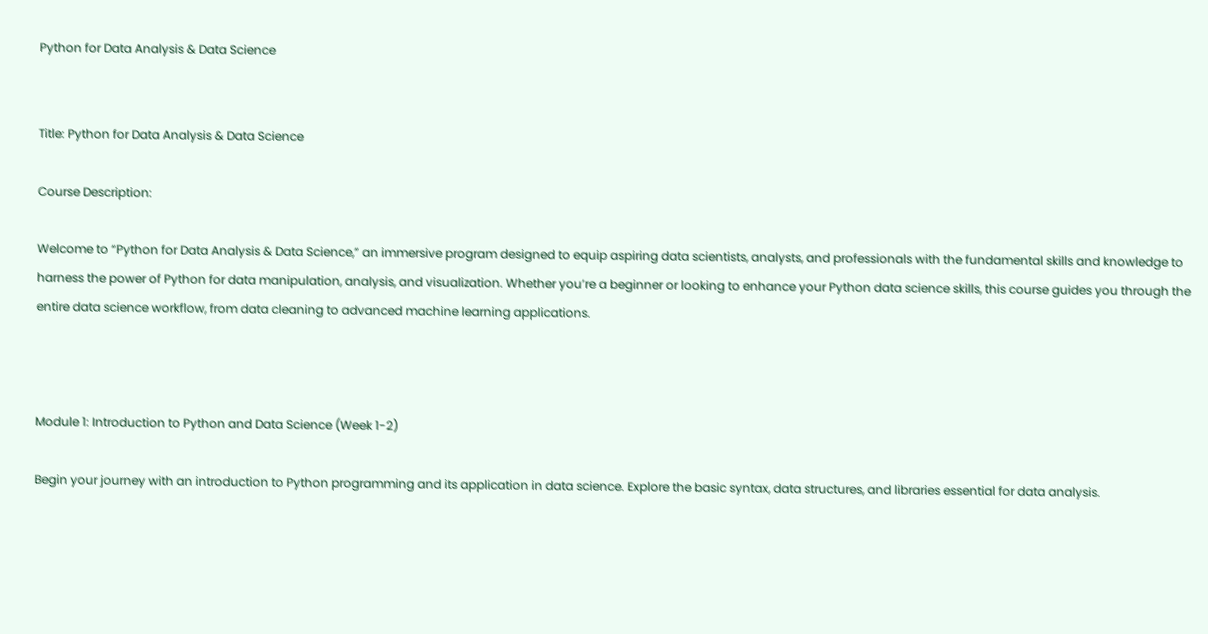Python for Data Analysis & Data Science


Title: Python for Data Analysis & Data Science

Course Description:

Welcome to “Python for Data Analysis & Data Science,” an immersive program designed to equip aspiring data scientists, analysts, and professionals with the fundamental skills and knowledge to harness the power of Python for data manipulation, analysis, and visualization. Whether you’re a beginner or looking to enhance your Python data science skills, this course guides you through the entire data science workflow, from data cleaning to advanced machine learning applications.



Module 1: Introduction to Python and Data Science (Week 1-2)

Begin your journey with an introduction to Python programming and its application in data science. Explore the basic syntax, data structures, and libraries essential for data analysis.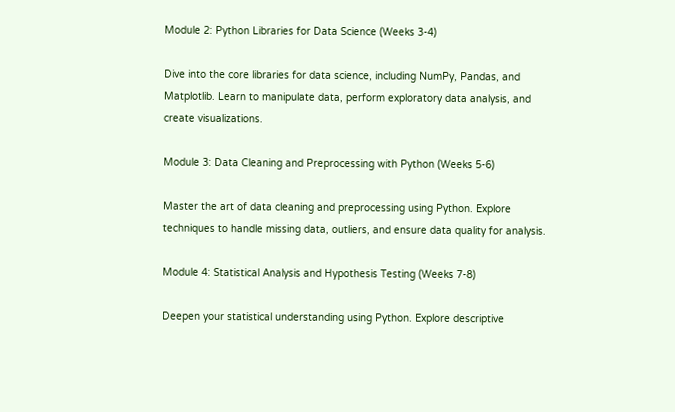Module 2: Python Libraries for Data Science (Weeks 3-4)

Dive into the core libraries for data science, including NumPy, Pandas, and Matplotlib. Learn to manipulate data, perform exploratory data analysis, and create visualizations.

Module 3: Data Cleaning and Preprocessing with Python (Weeks 5-6)

Master the art of data cleaning and preprocessing using Python. Explore techniques to handle missing data, outliers, and ensure data quality for analysis.

Module 4: Statistical Analysis and Hypothesis Testing (Weeks 7-8)

Deepen your statistical understanding using Python. Explore descriptive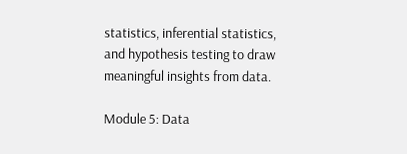statistics, inferential statistics, and hypothesis testing to draw meaningful insights from data.

Module 5: Data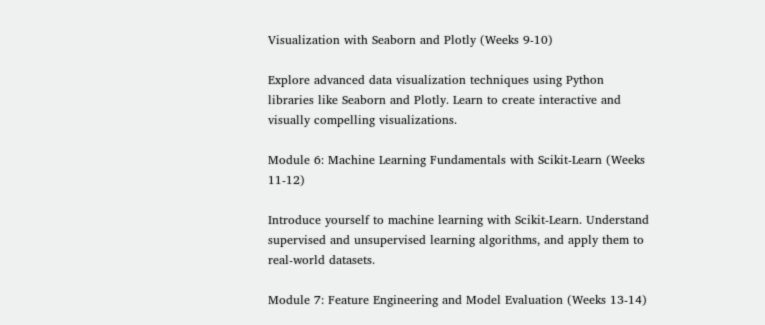Visualization with Seaborn and Plotly (Weeks 9-10)

Explore advanced data visualization techniques using Python libraries like Seaborn and Plotly. Learn to create interactive and visually compelling visualizations.

Module 6: Machine Learning Fundamentals with Scikit-Learn (Weeks 11-12)

Introduce yourself to machine learning with Scikit-Learn. Understand supervised and unsupervised learning algorithms, and apply them to real-world datasets.

Module 7: Feature Engineering and Model Evaluation (Weeks 13-14)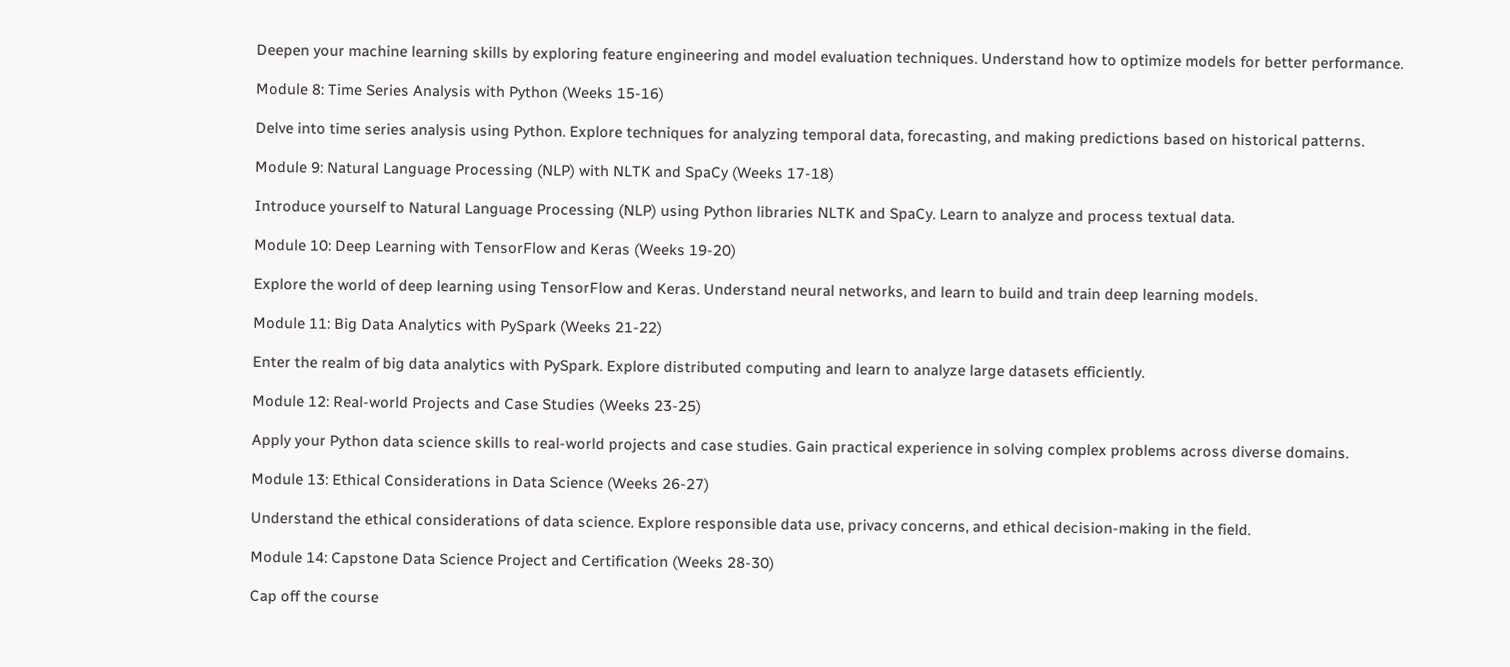Deepen your machine learning skills by exploring feature engineering and model evaluation techniques. Understand how to optimize models for better performance.

Module 8: Time Series Analysis with Python (Weeks 15-16)

Delve into time series analysis using Python. Explore techniques for analyzing temporal data, forecasting, and making predictions based on historical patterns.

Module 9: Natural Language Processing (NLP) with NLTK and SpaCy (Weeks 17-18)

Introduce yourself to Natural Language Processing (NLP) using Python libraries NLTK and SpaCy. Learn to analyze and process textual data.

Module 10: Deep Learning with TensorFlow and Keras (Weeks 19-20)

Explore the world of deep learning using TensorFlow and Keras. Understand neural networks, and learn to build and train deep learning models.

Module 11: Big Data Analytics with PySpark (Weeks 21-22)

Enter the realm of big data analytics with PySpark. Explore distributed computing and learn to analyze large datasets efficiently.

Module 12: Real-world Projects and Case Studies (Weeks 23-25)

Apply your Python data science skills to real-world projects and case studies. Gain practical experience in solving complex problems across diverse domains.

Module 13: Ethical Considerations in Data Science (Weeks 26-27)

Understand the ethical considerations of data science. Explore responsible data use, privacy concerns, and ethical decision-making in the field.

Module 14: Capstone Data Science Project and Certification (Weeks 28-30)

Cap off the course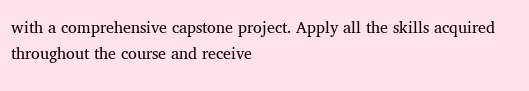with a comprehensive capstone project. Apply all the skills acquired throughout the course and receive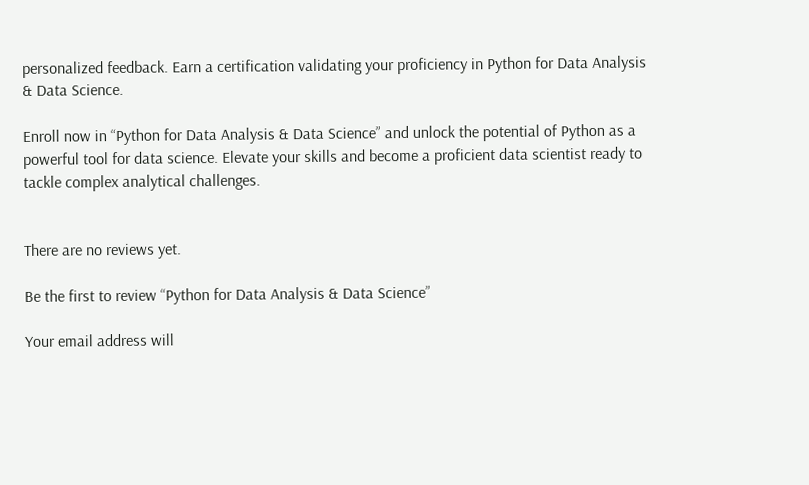personalized feedback. Earn a certification validating your proficiency in Python for Data Analysis & Data Science.

Enroll now in “Python for Data Analysis & Data Science” and unlock the potential of Python as a powerful tool for data science. Elevate your skills and become a proficient data scientist ready to tackle complex analytical challenges.


There are no reviews yet.

Be the first to review “Python for Data Analysis & Data Science”

Your email address will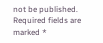not be published. Required fields are marked *